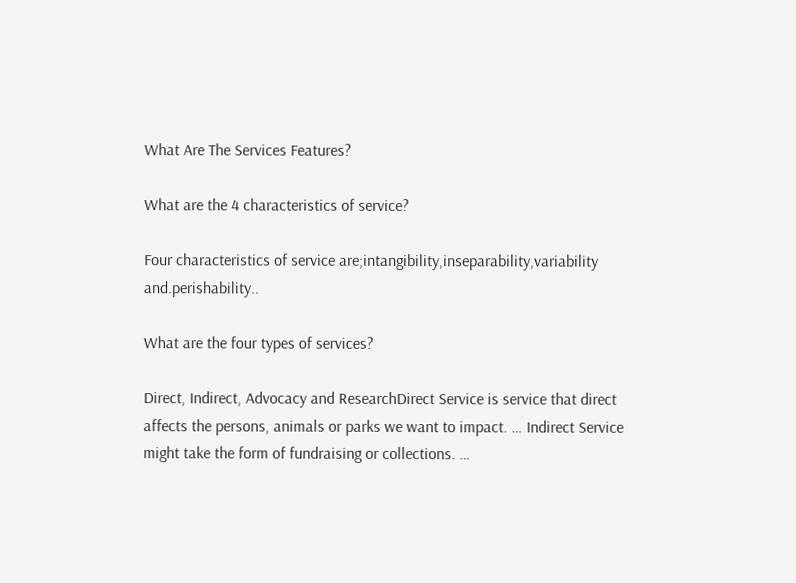What Are The Services Features?

What are the 4 characteristics of service?

Four characteristics of service are;intangibility,inseparability,variability and.perishability..

What are the four types of services?

Direct, Indirect, Advocacy and ResearchDirect Service is service that direct affects the persons, animals or parks we want to impact. … Indirect Service might take the form of fundraising or collections. …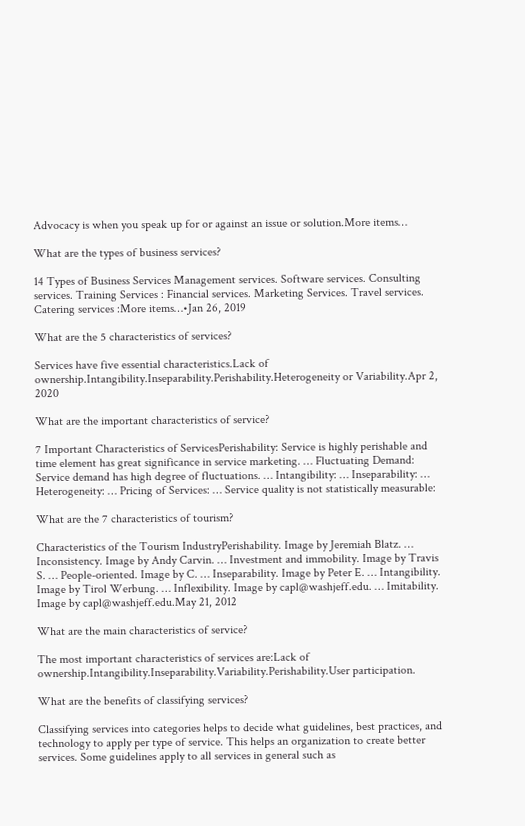Advocacy is when you speak up for or against an issue or solution.More items…

What are the types of business services?

14 Types of Business Services Management services. Software services. Consulting services. Training Services : Financial services. Marketing Services. Travel services. Catering services :More items…•Jan 26, 2019

What are the 5 characteristics of services?

Services have five essential characteristics.Lack of ownership.Intangibility.Inseparability.Perishability.Heterogeneity or Variability.Apr 2, 2020

What are the important characteristics of service?

7 Important Characteristics of ServicesPerishability: Service is highly perishable and time element has great significance in service marketing. … Fluctuating Demand: Service demand has high degree of fluctuations. … Intangibility: … Inseparability: … Heterogeneity: … Pricing of Services: … Service quality is not statistically measurable:

What are the 7 characteristics of tourism?

Characteristics of the Tourism IndustryPerishability. Image by Jeremiah Blatz. … Inconsistency. Image by Andy Carvin. … Investment and immobility. Image by Travis S. … People-oriented. Image by C. … Inseparability. Image by Peter E. … Intangibility. Image by Tirol Werbung. … Inflexibility. Image by capl@washjeff.edu. … Imitability. Image by capl@washjeff.edu.May 21, 2012

What are the main characteristics of service?

The most important characteristics of services are:Lack of ownership.Intangibility.Inseparability.Variability.Perishability.User participation.

What are the benefits of classifying services?

Classifying services into categories helps to decide what guidelines, best practices, and technology to apply per type of service. This helps an organization to create better services. Some guidelines apply to all services in general such as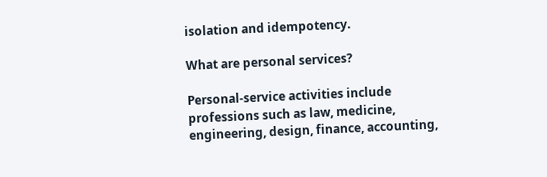isolation and idempotency.

What are personal services?

Personal-service activities include professions such as law, medicine, engineering, design, finance, accounting,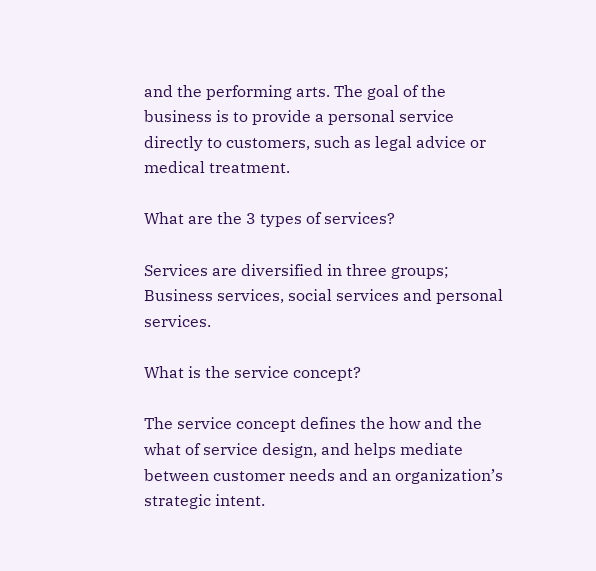and the performing arts. The goal of the business is to provide a personal service directly to customers, such as legal advice or medical treatment.

What are the 3 types of services?

Services are diversified in three groups; Business services, social services and personal services.

What is the service concept?

The service concept defines the how and the what of service design, and helps mediate between customer needs and an organization’s strategic intent.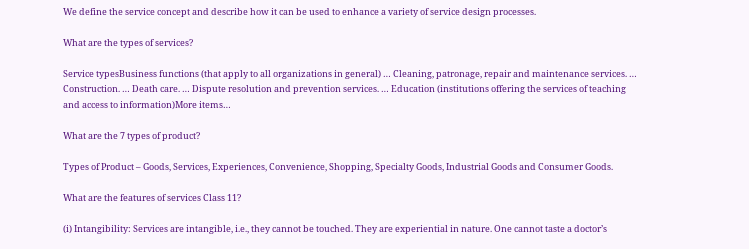We define the service concept and describe how it can be used to enhance a variety of service design processes.

What are the types of services?

Service typesBusiness functions (that apply to all organizations in general) … Cleaning, patronage, repair and maintenance services. … Construction. … Death care. … Dispute resolution and prevention services. … Education (institutions offering the services of teaching and access to information)More items…

What are the 7 types of product?

Types of Product – Goods, Services, Experiences, Convenience, Shopping, Specialty Goods, Industrial Goods and Consumer Goods.

What are the features of services Class 11?

(i) Intangibility: Services are intangible, i.e., they cannot be touched. They are experiential in nature. One cannot taste a doctor’s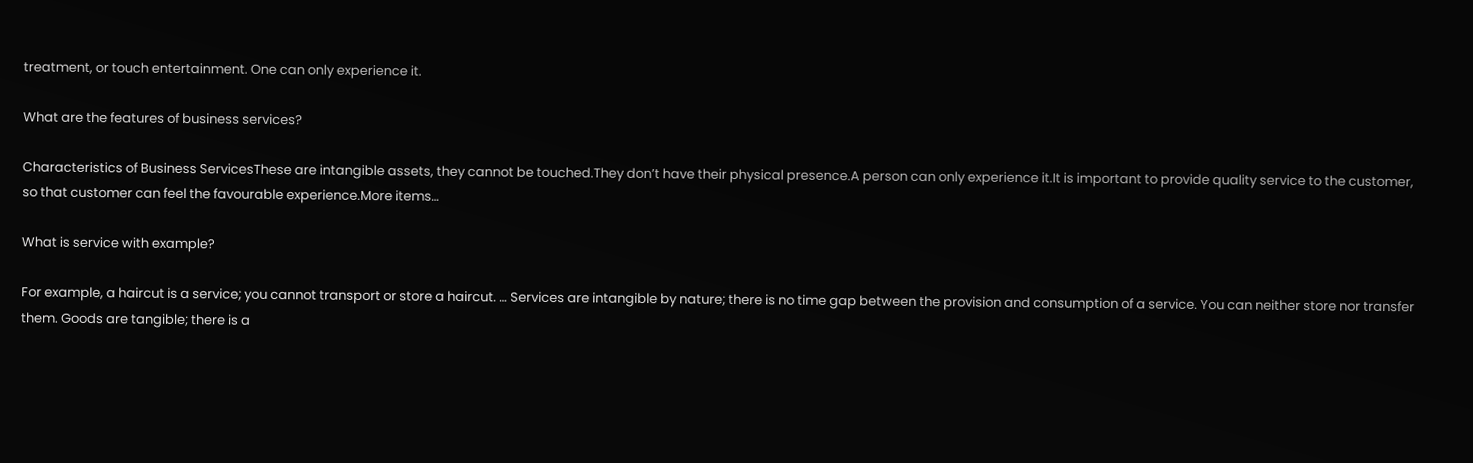treatment, or touch entertainment. One can only experience it.

What are the features of business services?

Characteristics of Business ServicesThese are intangible assets, they cannot be touched.They don’t have their physical presence.A person can only experience it.It is important to provide quality service to the customer, so that customer can feel the favourable experience.More items…

What is service with example?

For example, a haircut is a service; you cannot transport or store a haircut. … Services are intangible by nature; there is no time gap between the provision and consumption of a service. You can neither store nor transfer them. Goods are tangible; there is a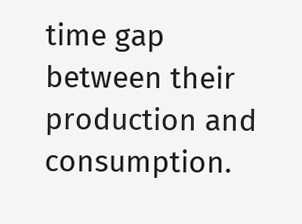time gap between their production and consumption.